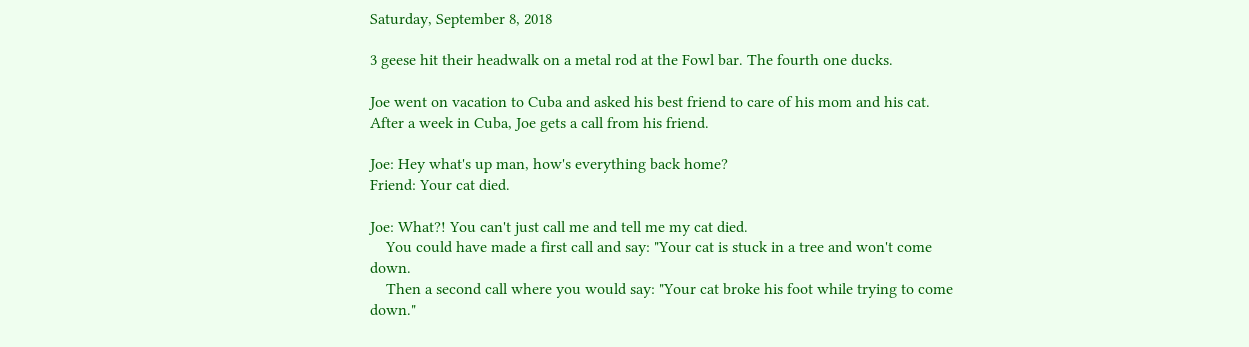Saturday, September 8, 2018

3 geese hit their headwalk on a metal rod at the Fowl bar. The fourth one ducks.

Joe went on vacation to Cuba and asked his best friend to care of his mom and his cat.
After a week in Cuba, Joe gets a call from his friend.

Joe: Hey what's up man, how's everything back home?
Friend: Your cat died.

Joe: What?! You can't just call me and tell me my cat died.
    You could have made a first call and say: "Your cat is stuck in a tree and won't come down.
    Then a second call where you would say: "Your cat broke his foot while trying to come down."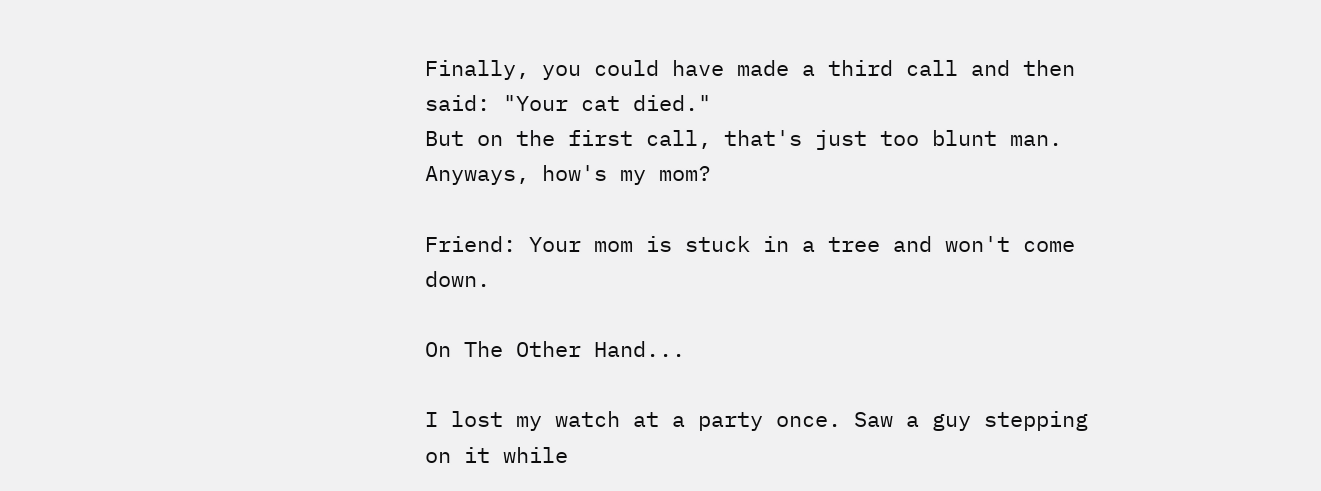Finally, you could have made a third call and then said: "Your cat died."
But on the first call, that's just too blunt man. Anyways, how's my mom?

Friend: Your mom is stuck in a tree and won't come down.

On The Other Hand...

I lost my watch at a party once. Saw a guy stepping on it while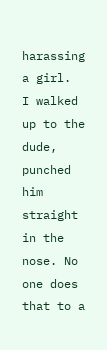harassing a girl.
I walked up to the dude, punched him straight in the nose. No one does that to a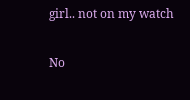girl.. not on my watch

No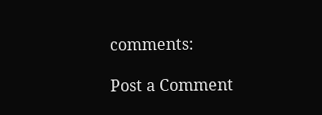comments:

Post a Comment